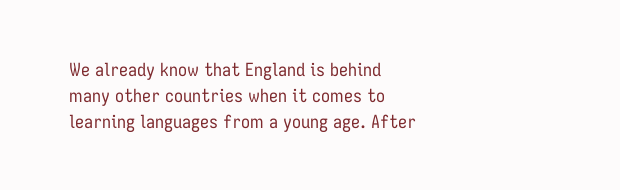We already know that England is behind many other countries when it comes to learning languages from a young age. After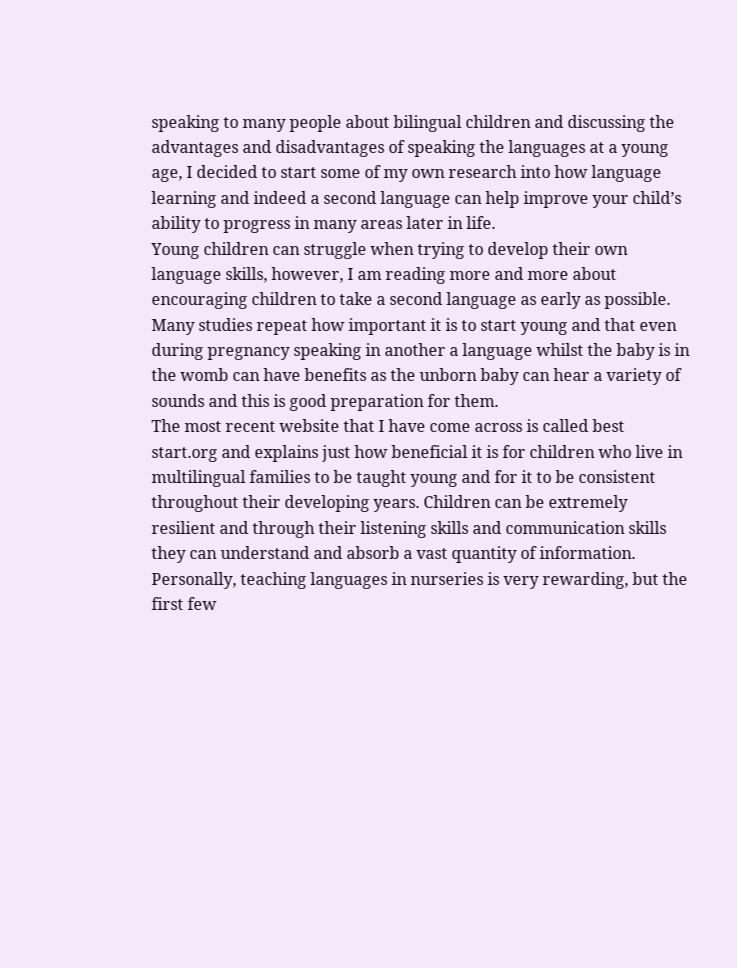speaking to many people about bilingual children and discussing the advantages and disadvantages of speaking the languages at a young age, I decided to start some of my own research into how language learning and indeed a second language can help improve your child’s ability to progress in many areas later in life.
Young children can struggle when trying to develop their own language skills, however, I am reading more and more about encouraging children to take a second language as early as possible. Many studies repeat how important it is to start young and that even during pregnancy speaking in another a language whilst the baby is in the womb can have benefits as the unborn baby can hear a variety of sounds and this is good preparation for them.
The most recent website that I have come across is called best start.org and explains just how beneficial it is for children who live in multilingual families to be taught young and for it to be consistent throughout their developing years. Children can be extremely resilient and through their listening skills and communication skills they can understand and absorb a vast quantity of information.
Personally, teaching languages in nurseries is very rewarding, but the first few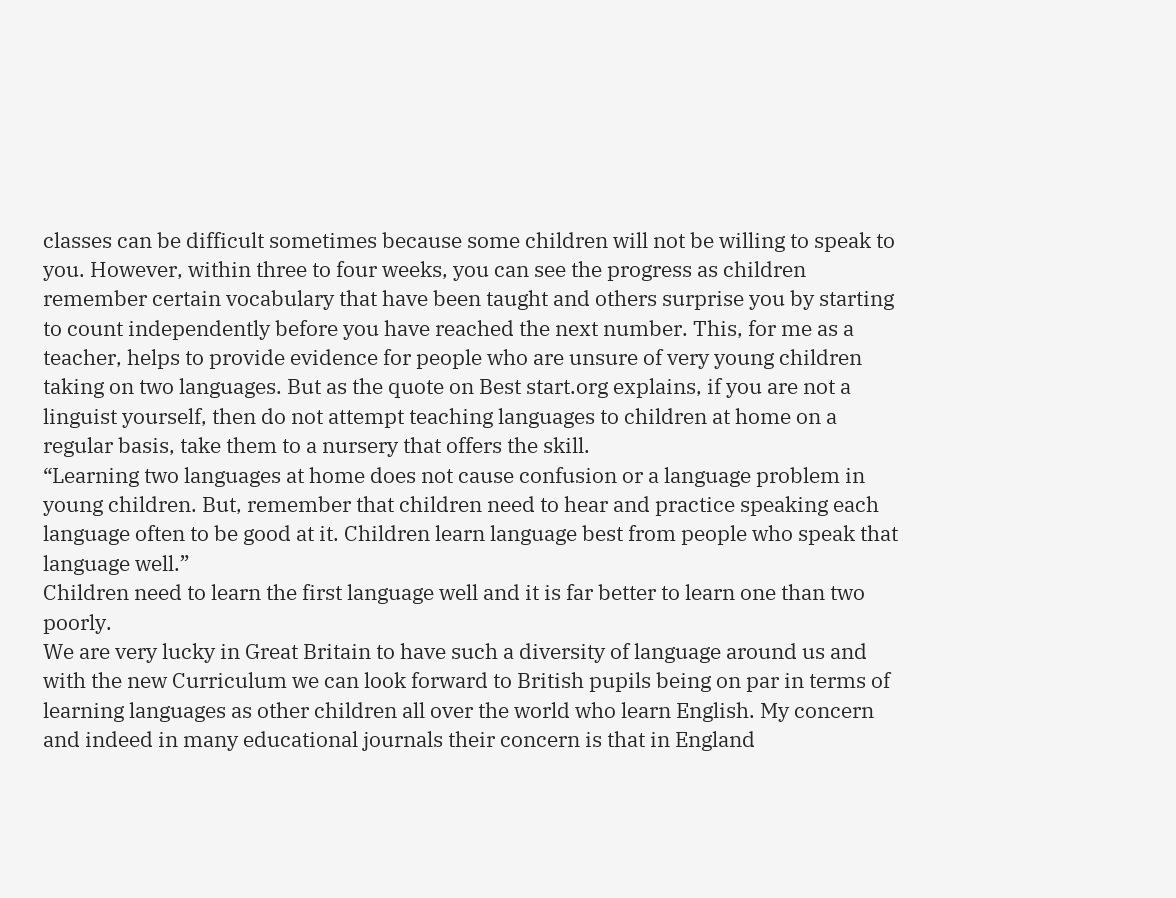classes can be difficult sometimes because some children will not be willing to speak to you. However, within three to four weeks, you can see the progress as children remember certain vocabulary that have been taught and others surprise you by starting to count independently before you have reached the next number. This, for me as a teacher, helps to provide evidence for people who are unsure of very young children taking on two languages. But as the quote on Best start.org explains, if you are not a linguist yourself, then do not attempt teaching languages to children at home on a regular basis, take them to a nursery that offers the skill.
“Learning two languages at home does not cause confusion or a language problem in young children. But, remember that children need to hear and practice speaking each language often to be good at it. Children learn language best from people who speak that language well.”
Children need to learn the first language well and it is far better to learn one than two poorly.
We are very lucky in Great Britain to have such a diversity of language around us and with the new Curriculum we can look forward to British pupils being on par in terms of learning languages as other children all over the world who learn English. My concern and indeed in many educational journals their concern is that in England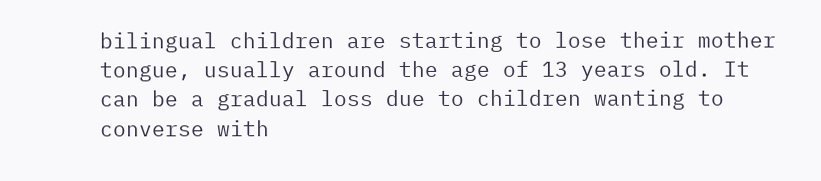bilingual children are starting to lose their mother tongue, usually around the age of 13 years old. It can be a gradual loss due to children wanting to converse with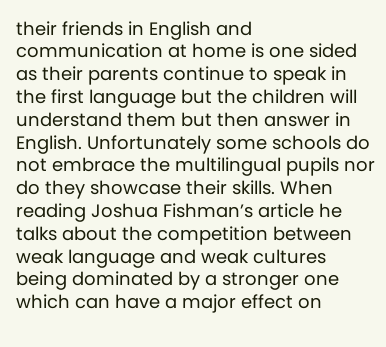their friends in English and communication at home is one sided as their parents continue to speak in the first language but the children will understand them but then answer in English. Unfortunately some schools do not embrace the multilingual pupils nor do they showcase their skills. When reading Joshua Fishman’s article he talks about the competition between weak language and weak cultures being dominated by a stronger one which can have a major effect on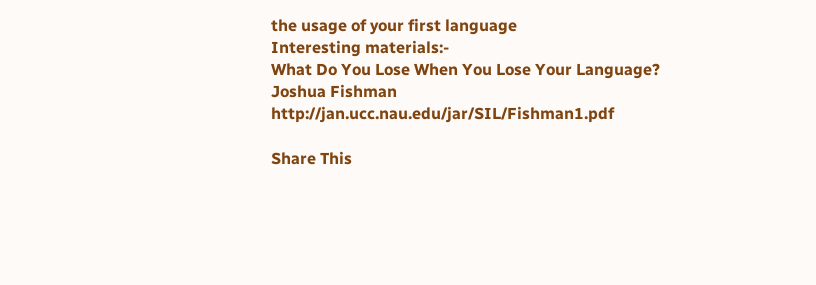the usage of your first language
Interesting materials:-
What Do You Lose When You Lose Your Language? Joshua Fishman http://jan.ucc.nau.edu/jar/SIL/Fishman1.pdf

Share This